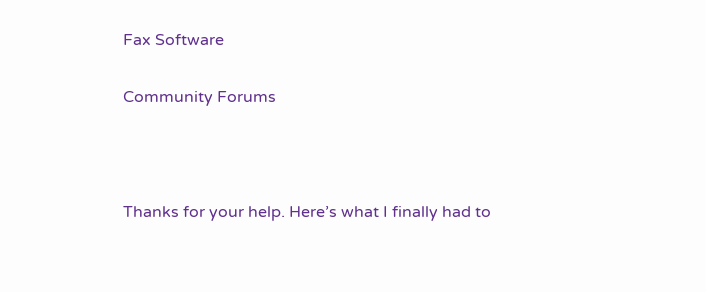Fax Software

Community Forums



Thanks for your help. Here’s what I finally had to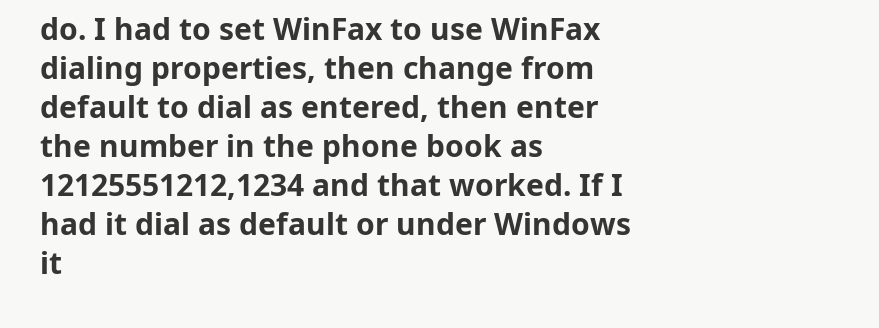do. I had to set WinFax to use WinFax dialing properties, then change from default to dial as entered, then enter the number in the phone book as 12125551212,1234 and that worked. If I had it dial as default or under Windows it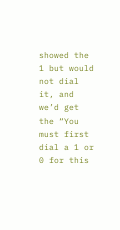showed the 1 but would not dial it, and we’d get the “You must first dial a 1 or 0 for this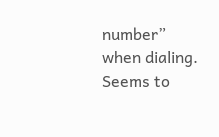number” when dialing. Seems to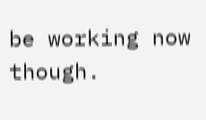be working now though.